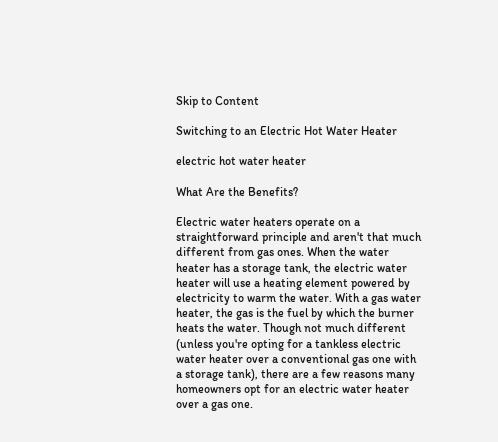Skip to Content

Switching to an Electric Hot Water Heater

electric hot water heater

What Are the Benefits?

Electric water heaters operate on a straightforward principle and aren't that much different from gas ones. When the water heater has a storage tank, the electric water heater will use a heating element powered by electricity to warm the water. With a gas water heater, the gas is the fuel by which the burner heats the water. Though not much different (unless you're opting for a tankless electric water heater over a conventional gas one with a storage tank), there are a few reasons many homeowners opt for an electric water heater over a gas one.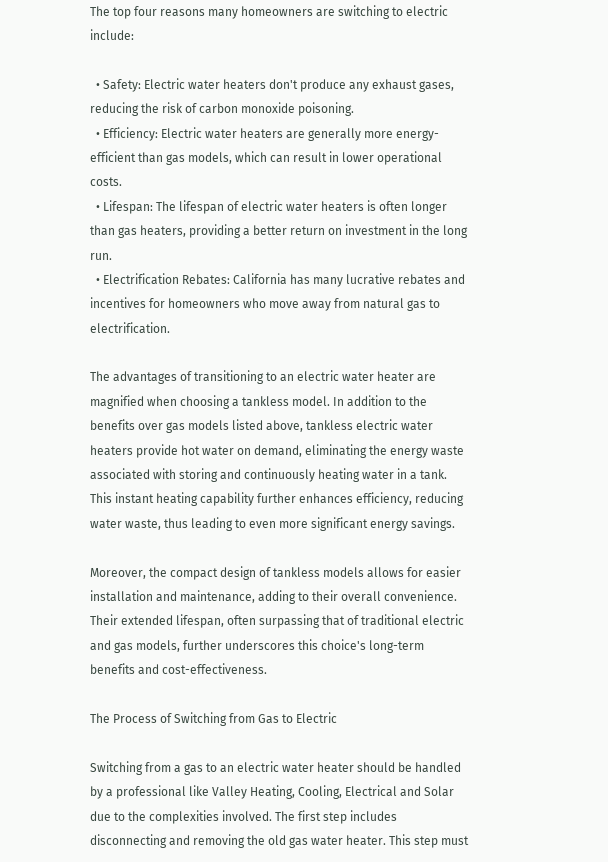The top four reasons many homeowners are switching to electric include:

  • Safety: Electric water heaters don't produce any exhaust gases, reducing the risk of carbon monoxide poisoning.
  • Efficiency: Electric water heaters are generally more energy-efficient than gas models, which can result in lower operational costs.
  • Lifespan: The lifespan of electric water heaters is often longer than gas heaters, providing a better return on investment in the long run.
  • Electrification Rebates: California has many lucrative rebates and incentives for homeowners who move away from natural gas to electrification.

The advantages of transitioning to an electric water heater are magnified when choosing a tankless model. In addition to the benefits over gas models listed above, tankless electric water heaters provide hot water on demand, eliminating the energy waste associated with storing and continuously heating water in a tank. This instant heating capability further enhances efficiency, reducing water waste, thus leading to even more significant energy savings.

Moreover, the compact design of tankless models allows for easier installation and maintenance, adding to their overall convenience. Their extended lifespan, often surpassing that of traditional electric and gas models, further underscores this choice's long-term benefits and cost-effectiveness.

The Process of Switching from Gas to Electric

Switching from a gas to an electric water heater should be handled by a professional like Valley Heating, Cooling, Electrical and Solar due to the complexities involved. The first step includes disconnecting and removing the old gas water heater. This step must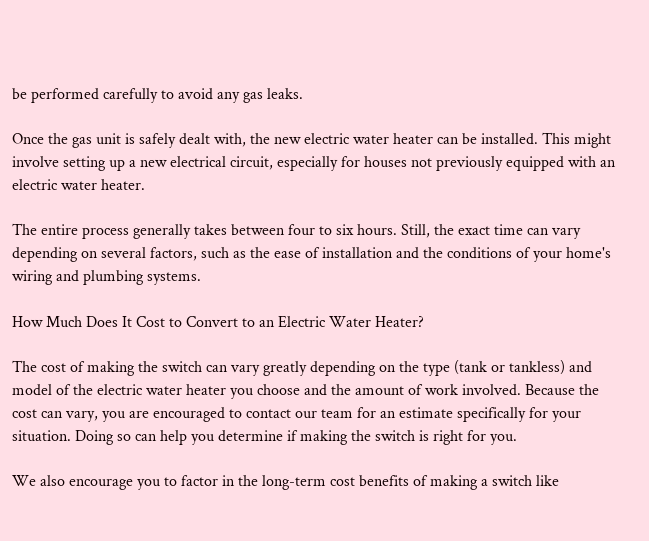be performed carefully to avoid any gas leaks.

Once the gas unit is safely dealt with, the new electric water heater can be installed. This might involve setting up a new electrical circuit, especially for houses not previously equipped with an electric water heater.

The entire process generally takes between four to six hours. Still, the exact time can vary depending on several factors, such as the ease of installation and the conditions of your home's wiring and plumbing systems.

How Much Does It Cost to Convert to an Electric Water Heater?

The cost of making the switch can vary greatly depending on the type (tank or tankless) and model of the electric water heater you choose and the amount of work involved. Because the cost can vary, you are encouraged to contact our team for an estimate specifically for your situation. Doing so can help you determine if making the switch is right for you.

We also encourage you to factor in the long-term cost benefits of making a switch like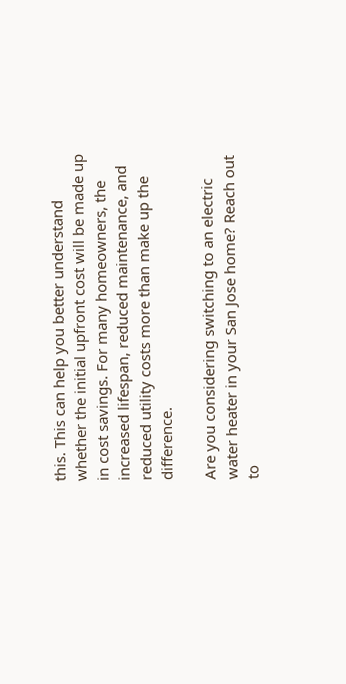this. This can help you better understand whether the initial upfront cost will be made up in cost savings. For many homeowners, the increased lifespan, reduced maintenance, and reduced utility costs more than make up the difference.

Are you considering switching to an electric water heater in your San Jose home? Reach out to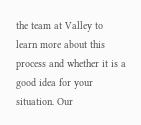the team at Valley to learn more about this process and whether it is a good idea for your situation. Our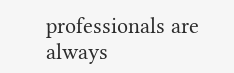professionals are always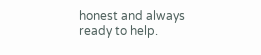honest and always ready to help.